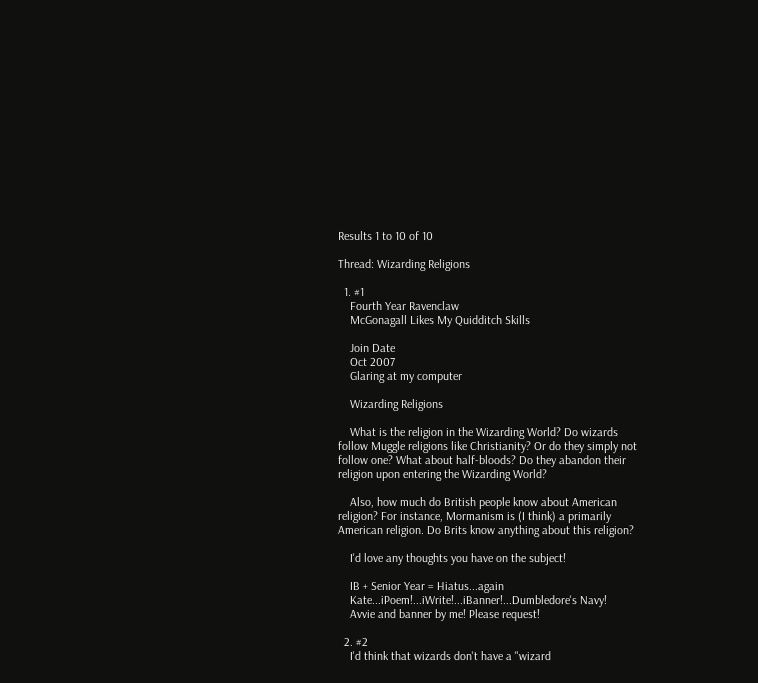Results 1 to 10 of 10

Thread: Wizarding Religions

  1. #1
    Fourth Year Ravenclaw
    McGonagall Likes My Quidditch Skills

    Join Date
    Oct 2007
    Glaring at my computer

    Wizarding Religions

    What is the religion in the Wizarding World? Do wizards follow Muggle religions like Christianity? Or do they simply not follow one? What about half-bloods? Do they abandon their religion upon entering the Wizarding World?

    Also, how much do British people know about American religion? For instance, Mormanism is (I think) a primarily American religion. Do Brits know anything about this religion?

    I'd love any thoughts you have on the subject!

    IB + Senior Year = Hiatus...again
    Kate...iPoem!...iWrite!...iBanner!...Dumbledore's Navy!
    Avvie and banner by me! Please request!

  2. #2
    I'd think that wizards don't have a "wizard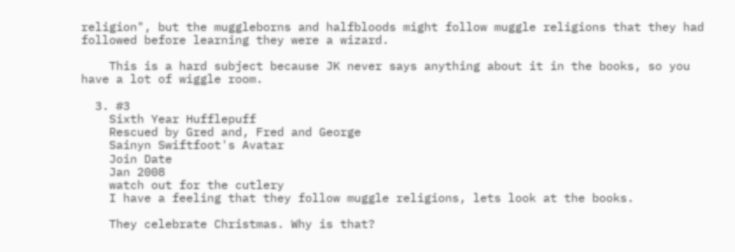religion", but the muggleborns and halfbloods might follow muggle religions that they had followed before learning they were a wizard.

    This is a hard subject because JK never says anything about it in the books, so you have a lot of wiggle room.

  3. #3
    Sixth Year Hufflepuff
    Rescued by Gred and, Fred and George
    Sainyn Swiftfoot's Avatar
    Join Date
    Jan 2008
    watch out for the cutlery
    I have a feeling that they follow muggle religions, lets look at the books.

    They celebrate Christmas. Why is that?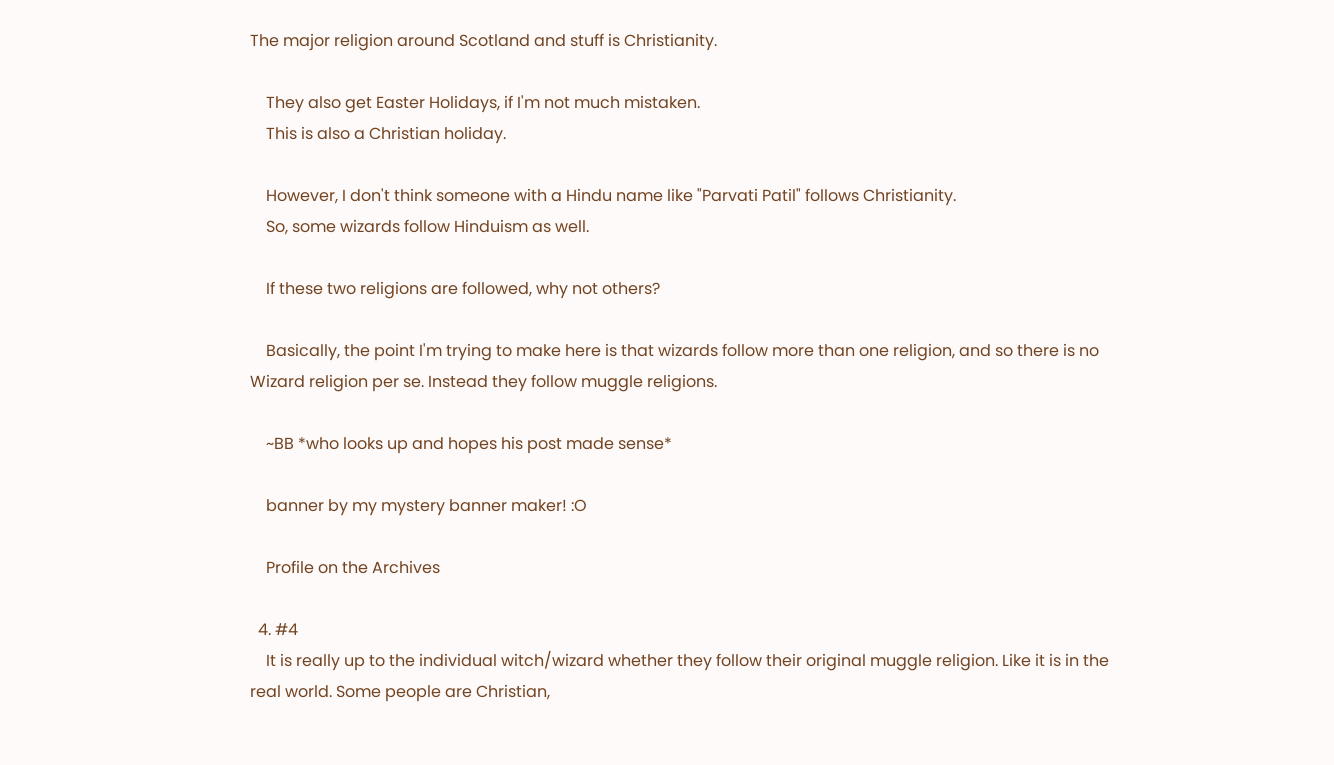The major religion around Scotland and stuff is Christianity.

    They also get Easter Holidays, if I'm not much mistaken.
    This is also a Christian holiday.

    However, I don't think someone with a Hindu name like "Parvati Patil" follows Christianity.
    So, some wizards follow Hinduism as well.

    If these two religions are followed, why not others?

    Basically, the point I'm trying to make here is that wizards follow more than one religion, and so there is no Wizard religion per se. Instead they follow muggle religions.

    ~BB *who looks up and hopes his post made sense*

    banner by my mystery banner maker! :O

    Profile on the Archives

  4. #4
    It is really up to the individual witch/wizard whether they follow their original muggle religion. Like it is in the real world. Some people are Christian,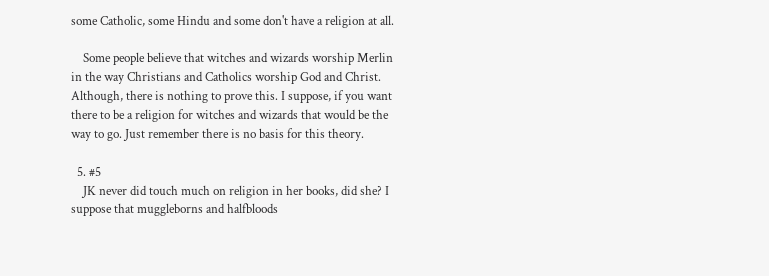some Catholic, some Hindu and some don't have a religion at all.

    Some people believe that witches and wizards worship Merlin in the way Christians and Catholics worship God and Christ. Although, there is nothing to prove this. I suppose, if you want there to be a religion for witches and wizards that would be the way to go. Just remember there is no basis for this theory.

  5. #5
    JK never did touch much on religion in her books, did she? I suppose that muggleborns and halfbloods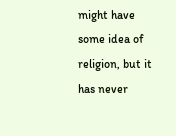might have some idea of religion, but it has never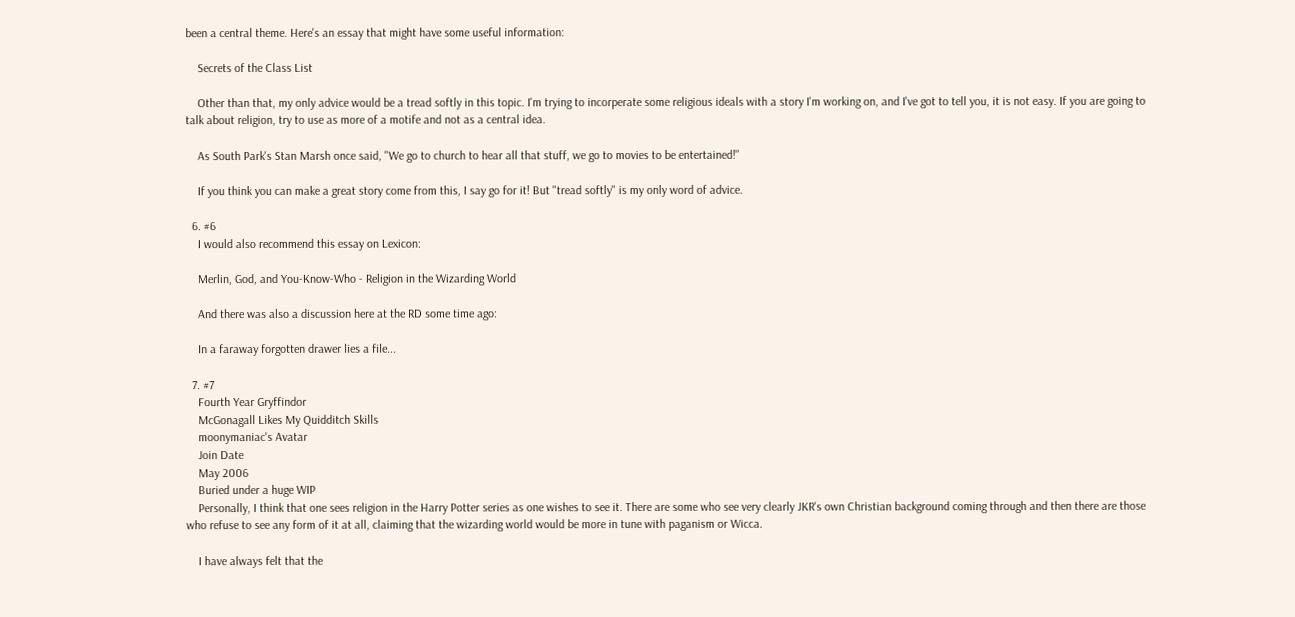been a central theme. Here's an essay that might have some useful information:

    Secrets of the Class List

    Other than that, my only advice would be a tread softly in this topic. I'm trying to incorperate some religious ideals with a story I'm working on, and I've got to tell you, it is not easy. If you are going to talk about religion, try to use as more of a motife and not as a central idea.

    As South Park's Stan Marsh once said, "We go to church to hear all that stuff, we go to movies to be entertained!"

    If you think you can make a great story come from this, I say go for it! But "tread softly" is my only word of advice.

  6. #6
    I would also recommend this essay on Lexicon:

    Merlin, God, and You-Know-Who - Religion in the Wizarding World

    And there was also a discussion here at the RD some time ago:

    In a faraway forgotten drawer lies a file...

  7. #7
    Fourth Year Gryffindor
    McGonagall Likes My Quidditch Skills
    moonymaniac's Avatar
    Join Date
    May 2006
    Buried under a huge WIP
    Personally, I think that one sees religion in the Harry Potter series as one wishes to see it. There are some who see very clearly JKR's own Christian background coming through and then there are those who refuse to see any form of it at all, claiming that the wizarding world would be more in tune with paganism or Wicca.

    I have always felt that the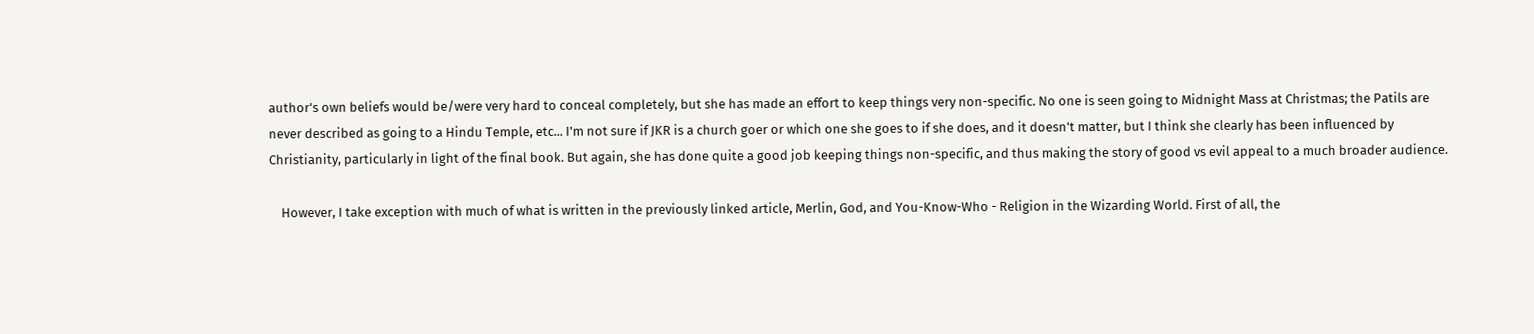author's own beliefs would be/were very hard to conceal completely, but she has made an effort to keep things very non-specific. No one is seen going to Midnight Mass at Christmas; the Patils are never described as going to a Hindu Temple, etc... I'm not sure if JKR is a church goer or which one she goes to if she does, and it doesn't matter, but I think she clearly has been influenced by Christianity, particularly in light of the final book. But again, she has done quite a good job keeping things non-specific, and thus making the story of good vs evil appeal to a much broader audience.

    However, I take exception with much of what is written in the previously linked article, Merlin, God, and You-Know-Who - Religion in the Wizarding World. First of all, the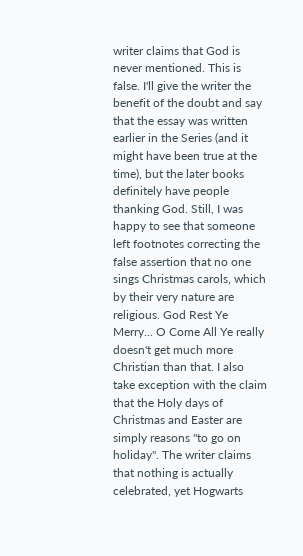writer claims that God is never mentioned. This is false. I'll give the writer the benefit of the doubt and say that the essay was written earlier in the Series (and it might have been true at the time), but the later books definitely have people thanking God. Still, I was happy to see that someone left footnotes correcting the false assertion that no one sings Christmas carols, which by their very nature are religious. God Rest Ye Merry... O Come All Ye really doesn't get much more Christian than that. I also take exception with the claim that the Holy days of Christmas and Easter are simply reasons "to go on holiday". The writer claims that nothing is actually celebrated, yet Hogwarts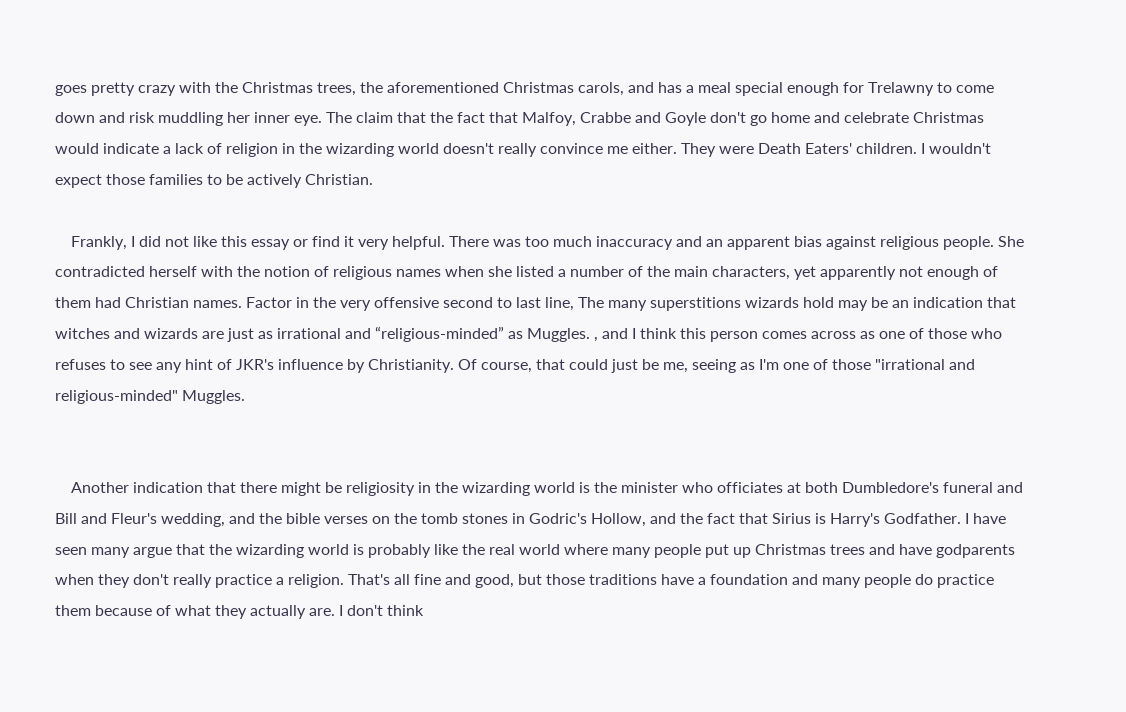goes pretty crazy with the Christmas trees, the aforementioned Christmas carols, and has a meal special enough for Trelawny to come down and risk muddling her inner eye. The claim that the fact that Malfoy, Crabbe and Goyle don't go home and celebrate Christmas would indicate a lack of religion in the wizarding world doesn't really convince me either. They were Death Eaters' children. I wouldn't expect those families to be actively Christian.

    Frankly, I did not like this essay or find it very helpful. There was too much inaccuracy and an apparent bias against religious people. She contradicted herself with the notion of religious names when she listed a number of the main characters, yet apparently not enough of them had Christian names. Factor in the very offensive second to last line, The many superstitions wizards hold may be an indication that witches and wizards are just as irrational and “religious-minded” as Muggles. , and I think this person comes across as one of those who refuses to see any hint of JKR's influence by Christianity. Of course, that could just be me, seeing as I'm one of those "irrational and religious-minded" Muggles.


    Another indication that there might be religiosity in the wizarding world is the minister who officiates at both Dumbledore's funeral and Bill and Fleur's wedding, and the bible verses on the tomb stones in Godric's Hollow, and the fact that Sirius is Harry's Godfather. I have seen many argue that the wizarding world is probably like the real world where many people put up Christmas trees and have godparents when they don't really practice a religion. That's all fine and good, but those traditions have a foundation and many people do practice them because of what they actually are. I don't think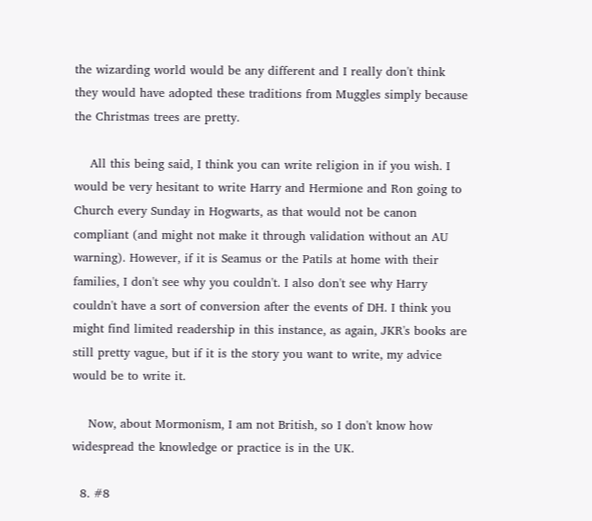the wizarding world would be any different and I really don't think they would have adopted these traditions from Muggles simply because the Christmas trees are pretty.

    All this being said, I think you can write religion in if you wish. I would be very hesitant to write Harry and Hermione and Ron going to Church every Sunday in Hogwarts, as that would not be canon compliant (and might not make it through validation without an AU warning). However, if it is Seamus or the Patils at home with their families, I don't see why you couldn't. I also don't see why Harry couldn't have a sort of conversion after the events of DH. I think you might find limited readership in this instance, as again, JKR's books are still pretty vague, but if it is the story you want to write, my advice would be to write it.

    Now, about Mormonism, I am not British, so I don't know how widespread the knowledge or practice is in the UK.

  8. #8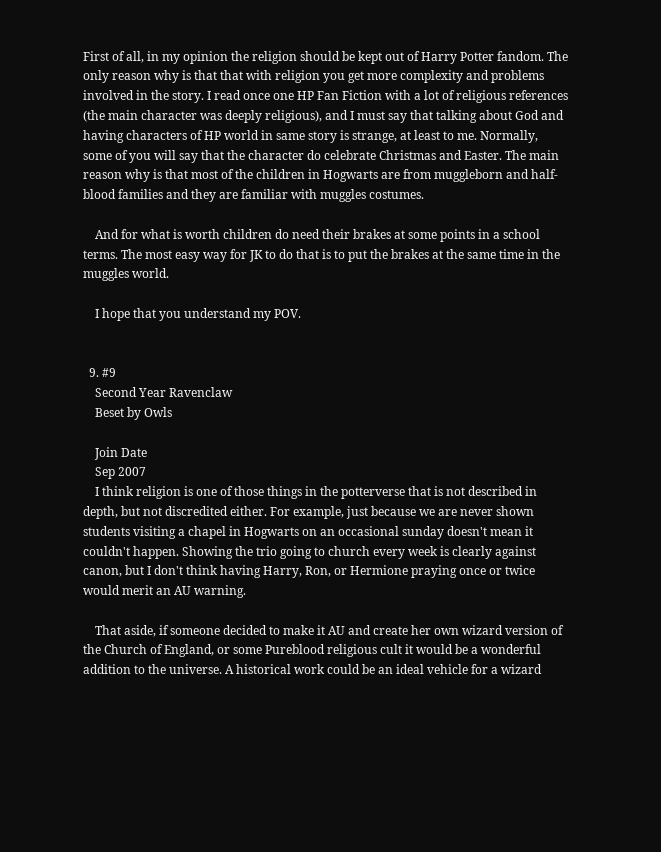First of all, in my opinion the religion should be kept out of Harry Potter fandom. The only reason why is that that with religion you get more complexity and problems involved in the story. I read once one HP Fan Fiction with a lot of religious references (the main character was deeply religious), and I must say that talking about God and having characters of HP world in same story is strange, at least to me. Normally, some of you will say that the character do celebrate Christmas and Easter. The main reason why is that most of the children in Hogwarts are from muggleborn and half-blood families and they are familiar with muggles costumes.

    And for what is worth children do need their brakes at some points in a school terms. The most easy way for JK to do that is to put the brakes at the same time in the muggles world.

    I hope that you understand my POV.


  9. #9
    Second Year Ravenclaw
    Beset by Owls

    Join Date
    Sep 2007
    I think religion is one of those things in the potterverse that is not described in depth, but not discredited either. For example, just because we are never shown students visiting a chapel in Hogwarts on an occasional sunday doesn't mean it couldn't happen. Showing the trio going to church every week is clearly against canon, but I don't think having Harry, Ron, or Hermione praying once or twice would merit an AU warning.

    That aside, if someone decided to make it AU and create her own wizard version of the Church of England, or some Pureblood religious cult it would be a wonderful addition to the universe. A historical work could be an ideal vehicle for a wizard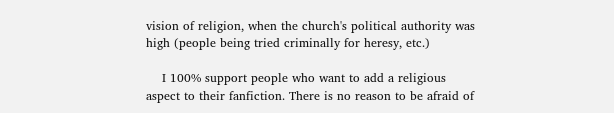vision of religion, when the church's political authority was high (people being tried criminally for heresy, etc.)

    I 100% support people who want to add a religious aspect to their fanfiction. There is no reason to be afraid of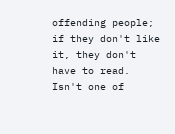offending people; if they don't like it, they don't have to read. Isn't one of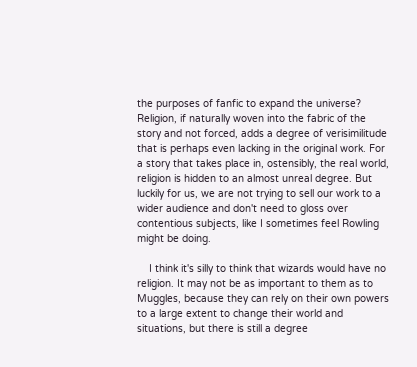the purposes of fanfic to expand the universe? Religion, if naturally woven into the fabric of the story and not forced, adds a degree of verisimilitude that is perhaps even lacking in the original work. For a story that takes place in, ostensibly, the real world, religion is hidden to an almost unreal degree. But luckily for us, we are not trying to sell our work to a wider audience and don't need to gloss over contentious subjects, like I sometimes feel Rowling might be doing.

    I think it's silly to think that wizards would have no religion. It may not be as important to them as to Muggles, because they can rely on their own powers to a large extent to change their world and situations, but there is still a degree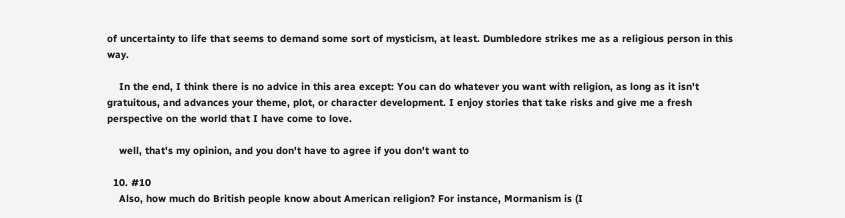of uncertainty to life that seems to demand some sort of mysticism, at least. Dumbledore strikes me as a religious person in this way.

    In the end, I think there is no advice in this area except: You can do whatever you want with religion, as long as it isn't gratuitous, and advances your theme, plot, or character development. I enjoy stories that take risks and give me a fresh perspective on the world that I have come to love.

    well, that's my opinion, and you don't have to agree if you don't want to

  10. #10
    Also, how much do British people know about American religion? For instance, Mormanism is (I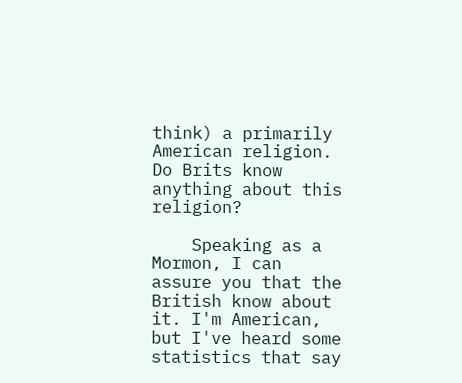think) a primarily American religion. Do Brits know anything about this religion?

    Speaking as a Mormon, I can assure you that the British know about it. I'm American, but I've heard some statistics that say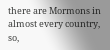there are Mormons in almost every country, so,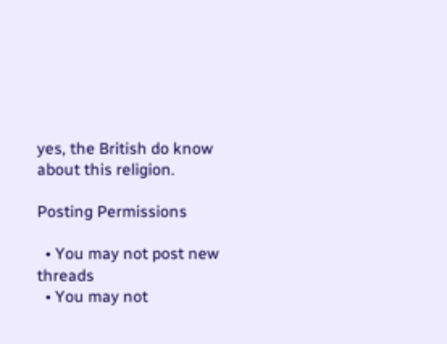yes, the British do know about this religion.

Posting Permissions

  • You may not post new threads
  • You may not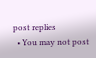post replies
  • You may not post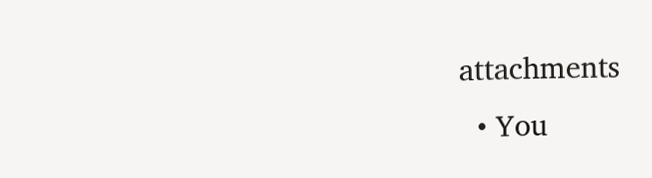attachments
  • You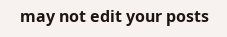may not edit your posts